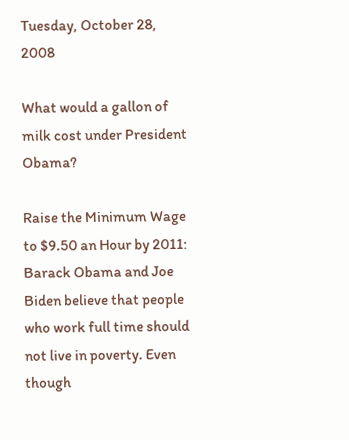Tuesday, October 28, 2008

What would a gallon of milk cost under President Obama?

Raise the Minimum Wage to $9.50 an Hour by 2011: Barack Obama and Joe Biden believe that people who work full time should not live in poverty. Even though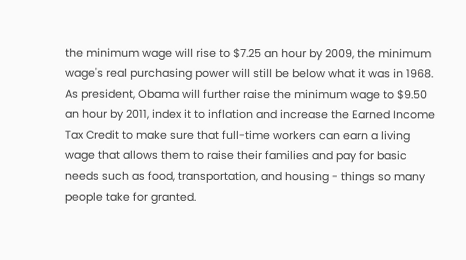the minimum wage will rise to $7.25 an hour by 2009, the minimum wage's real purchasing power will still be below what it was in 1968. As president, Obama will further raise the minimum wage to $9.50 an hour by 2011, index it to inflation and increase the Earned Income Tax Credit to make sure that full-time workers can earn a living wage that allows them to raise their families and pay for basic needs such as food, transportation, and housing - things so many people take for granted.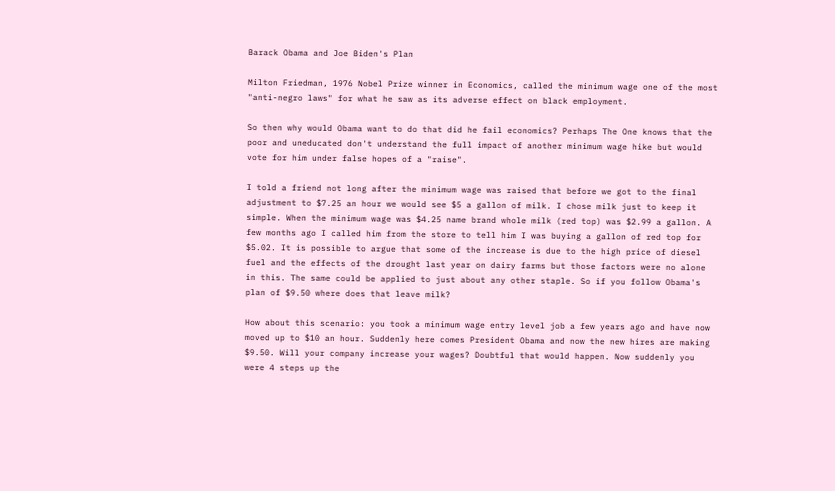Barack Obama and Joe Biden's Plan

Milton Friedman, 1976 Nobel Prize winner in Economics, called the minimum wage one of the most "anti-negro laws" for what he saw as its adverse effect on black employment.

So then why would Obama want to do that did he fail economics? Perhaps The One knows that the poor and uneducated don't understand the full impact of another minimum wage hike but would vote for him under false hopes of a "raise".

I told a friend not long after the minimum wage was raised that before we got to the final adjustment to $7.25 an hour we would see $5 a gallon of milk. I chose milk just to keep it simple. When the minimum wage was $4.25 name brand whole milk (red top) was $2.99 a gallon. A few months ago I called him from the store to tell him I was buying a gallon of red top for $5.02. It is possible to argue that some of the increase is due to the high price of diesel fuel and the effects of the drought last year on dairy farms but those factors were no alone in this. The same could be applied to just about any other staple. So if you follow Obama's plan of $9.50 where does that leave milk?

How about this scenario: you took a minimum wage entry level job a few years ago and have now moved up to $10 an hour. Suddenly here comes President Obama and now the new hires are making $9.50. Will your company increase your wages? Doubtful that would happen. Now suddenly you were 4 steps up the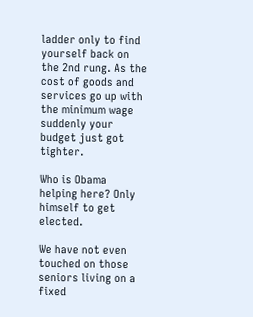ladder only to find yourself back on the 2nd rung. As the cost of goods and services go up with the minimum wage suddenly your budget just got tighter.

Who is Obama helping here? Only himself to get elected.

We have not even touched on those seniors living on a fixed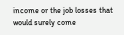income or the job losses that would surely come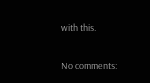with this.

No comments: